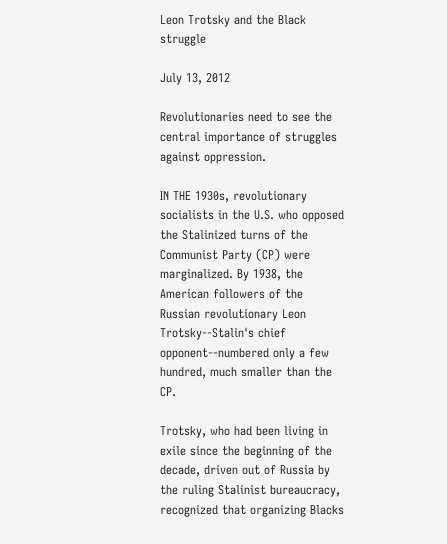Leon Trotsky and the Black struggle

July 13, 2012

Revolutionaries need to see the central importance of struggles against oppression.

IN THE 1930s, revolutionary socialists in the U.S. who opposed the Stalinized turns of the Communist Party (CP) were marginalized. By 1938, the American followers of the Russian revolutionary Leon Trotsky--Stalin's chief opponent--numbered only a few hundred, much smaller than the CP.

Trotsky, who had been living in exile since the beginning of the decade, driven out of Russia by the ruling Stalinist bureaucracy, recognized that organizing Blacks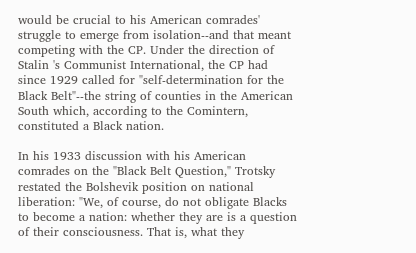would be crucial to his American comrades' struggle to emerge from isolation--and that meant competing with the CP. Under the direction of Stalin 's Communist International, the CP had since 1929 called for "self-determination for the Black Belt"--the string of counties in the American South which, according to the Comintern, constituted a Black nation.

In his 1933 discussion with his American comrades on the "Black Belt Question," Trotsky restated the Bolshevik position on national liberation: "We, of course, do not obligate Blacks to become a nation: whether they are is a question of their consciousness. That is, what they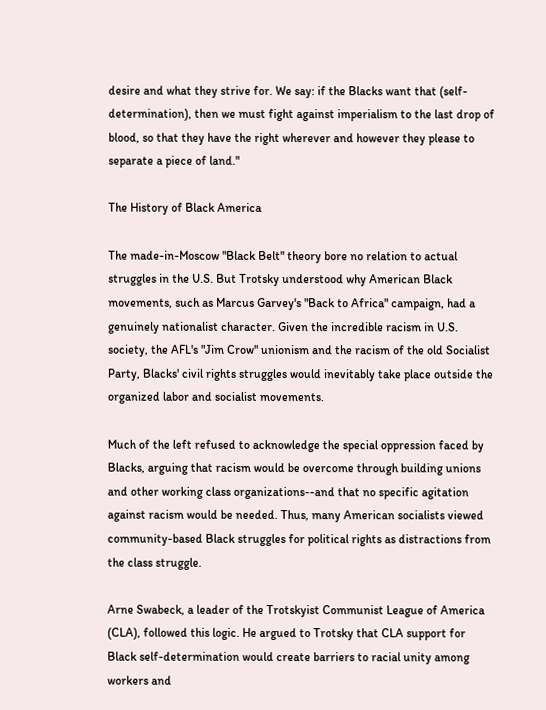desire and what they strive for. We say: if the Blacks want that (self-determination), then we must fight against imperialism to the last drop of blood, so that they have the right wherever and however they please to separate a piece of land."

The History of Black America

The made-in-Moscow "Black Belt" theory bore no relation to actual struggles in the U.S. But Trotsky understood why American Black movements, such as Marcus Garvey's "Back to Africa" campaign, had a genuinely nationalist character. Given the incredible racism in U.S. society, the AFL's "Jim Crow" unionism and the racism of the old Socialist Party, Blacks' civil rights struggles would inevitably take place outside the organized labor and socialist movements.

Much of the left refused to acknowledge the special oppression faced by Blacks, arguing that racism would be overcome through building unions and other working class organizations--and that no specific agitation against racism would be needed. Thus, many American socialists viewed community-based Black struggles for political rights as distractions from the class struggle.

Arne Swabeck, a leader of the Trotskyist Communist League of America (CLA), followed this logic. He argued to Trotsky that CLA support for Black self-determination would create barriers to racial unity among workers and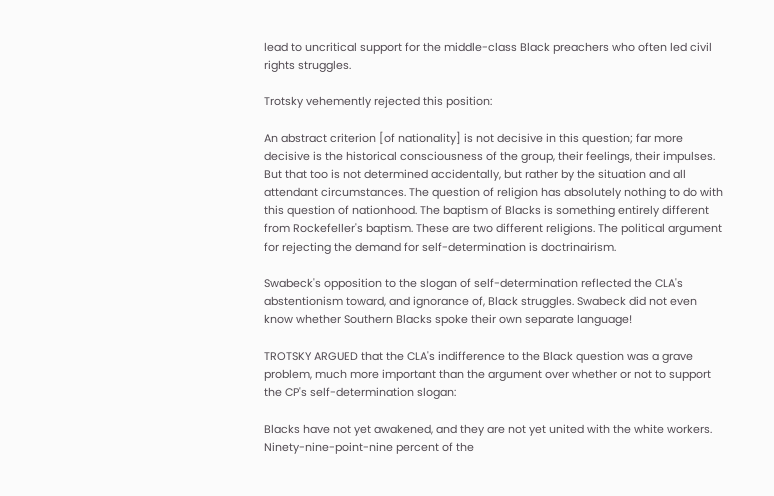lead to uncritical support for the middle-class Black preachers who often led civil rights struggles.

Trotsky vehemently rejected this position:

An abstract criterion [of nationality] is not decisive in this question; far more decisive is the historical consciousness of the group, their feelings, their impulses. But that too is not determined accidentally, but rather by the situation and all attendant circumstances. The question of religion has absolutely nothing to do with this question of nationhood. The baptism of Blacks is something entirely different from Rockefeller's baptism. These are two different religions. The political argument for rejecting the demand for self-determination is doctrinairism.

Swabeck's opposition to the slogan of self-determination reflected the CLA's abstentionism toward, and ignorance of, Black struggles. Swabeck did not even know whether Southern Blacks spoke their own separate language!

TROTSKY ARGUED that the CLA's indifference to the Black question was a grave problem, much more important than the argument over whether or not to support the CP's self-determination slogan:

Blacks have not yet awakened, and they are not yet united with the white workers. Ninety-nine-point-nine percent of the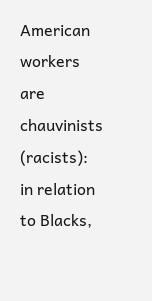American workers are chauvinists (racists): in relation to Blacks,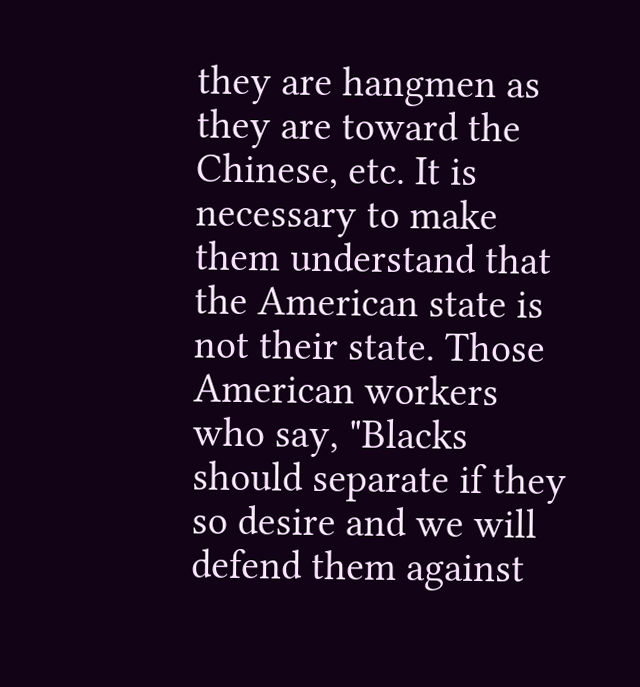they are hangmen as they are toward the Chinese, etc. It is necessary to make them understand that the American state is not their state. Those American workers who say, "Blacks should separate if they so desire and we will defend them against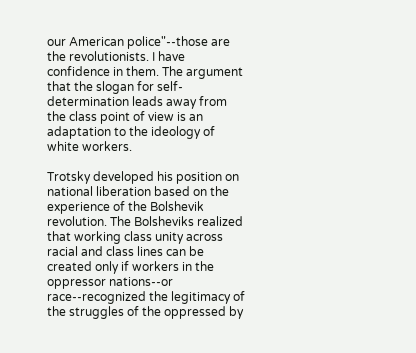our American police"--those are the revolutionists. I have confidence in them. The argument that the slogan for self-determination leads away from the class point of view is an adaptation to the ideology of white workers.

Trotsky developed his position on national liberation based on the experience of the Bolshevik revolution. The Bolsheviks realized that working class unity across racial and class lines can be created only if workers in the oppressor nations--or race--recognized the legitimacy of the struggles of the oppressed by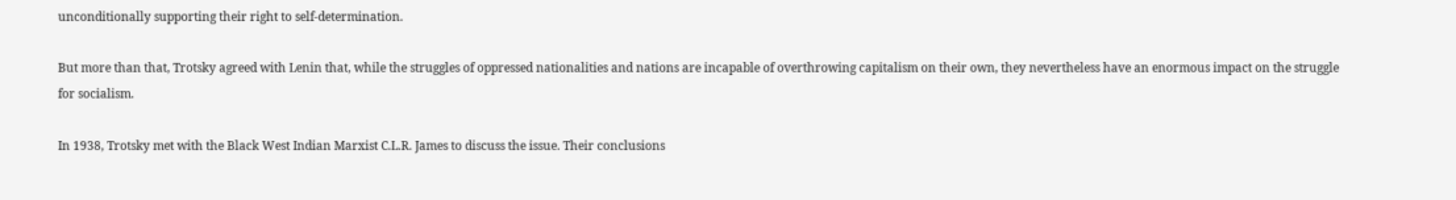unconditionally supporting their right to self-determination.

But more than that, Trotsky agreed with Lenin that, while the struggles of oppressed nationalities and nations are incapable of overthrowing capitalism on their own, they nevertheless have an enormous impact on the struggle for socialism.

In 1938, Trotsky met with the Black West Indian Marxist C.L.R. James to discuss the issue. Their conclusions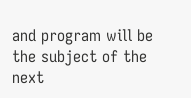and program will be the subject of the next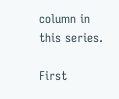column in this series.

First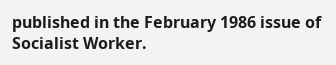published in the February 1986 issue of Socialist Worker.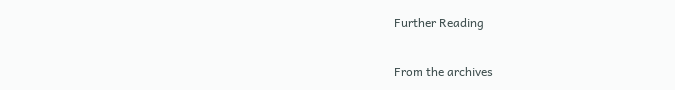Further Reading

From the archives